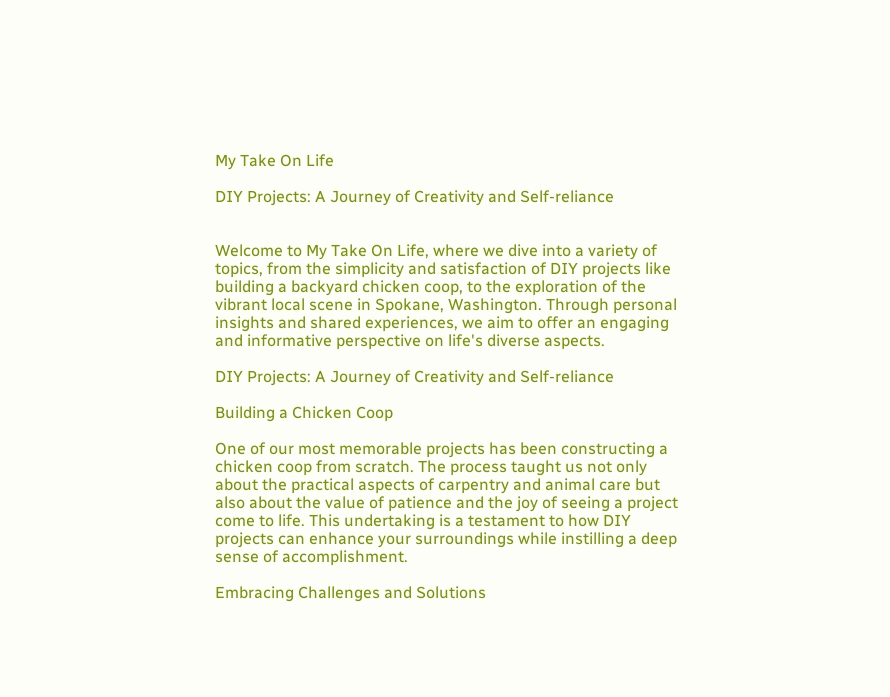My Take On Life

DIY Projects: A Journey of Creativity and Self-reliance


Welcome to My Take On Life, where we dive into a variety of topics, from the simplicity and satisfaction of DIY projects like building a backyard chicken coop, to the exploration of the vibrant local scene in Spokane, Washington. Through personal insights and shared experiences, we aim to offer an engaging and informative perspective on life's diverse aspects.

DIY Projects: A Journey of Creativity and Self-reliance

Building a Chicken Coop

One of our most memorable projects has been constructing a chicken coop from scratch. The process taught us not only about the practical aspects of carpentry and animal care but also about the value of patience and the joy of seeing a project come to life. This undertaking is a testament to how DIY projects can enhance your surroundings while instilling a deep sense of accomplishment.

Embracing Challenges and Solutions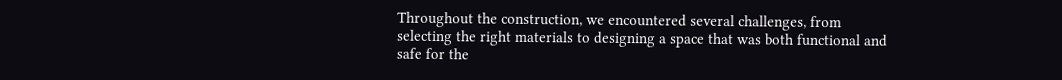Throughout the construction, we encountered several challenges, from selecting the right materials to designing a space that was both functional and safe for the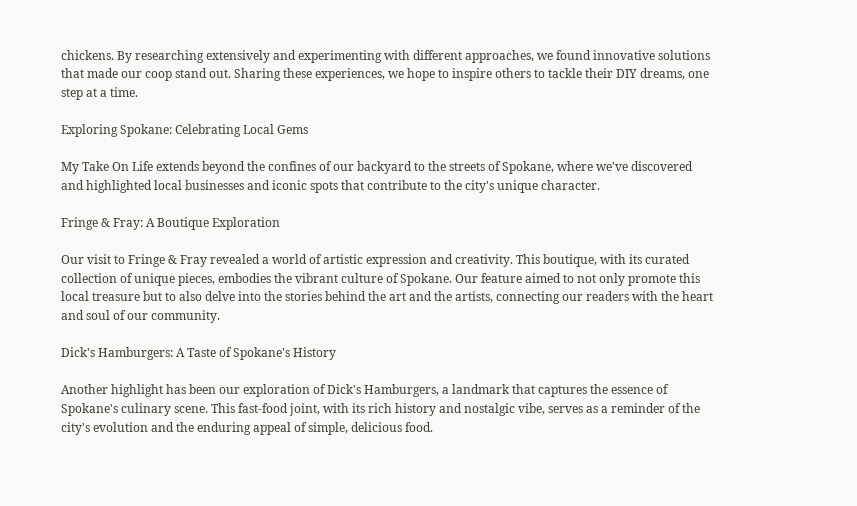chickens. By researching extensively and experimenting with different approaches, we found innovative solutions that made our coop stand out. Sharing these experiences, we hope to inspire others to tackle their DIY dreams, one step at a time.

Exploring Spokane: Celebrating Local Gems

My Take On Life extends beyond the confines of our backyard to the streets of Spokane, where we've discovered and highlighted local businesses and iconic spots that contribute to the city's unique character.

Fringe & Fray: A Boutique Exploration

Our visit to Fringe & Fray revealed a world of artistic expression and creativity. This boutique, with its curated collection of unique pieces, embodies the vibrant culture of Spokane. Our feature aimed to not only promote this local treasure but to also delve into the stories behind the art and the artists, connecting our readers with the heart and soul of our community.

Dick's Hamburgers: A Taste of Spokane's History

Another highlight has been our exploration of Dick's Hamburgers, a landmark that captures the essence of Spokane's culinary scene. This fast-food joint, with its rich history and nostalgic vibe, serves as a reminder of the city's evolution and the enduring appeal of simple, delicious food.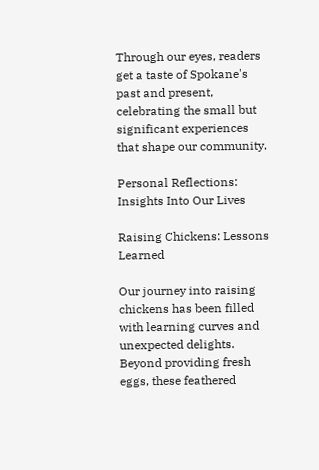Through our eyes, readers get a taste of Spokane's past and present, celebrating the small but significant experiences that shape our community.

Personal Reflections: Insights Into Our Lives

Raising Chickens: Lessons Learned

Our journey into raising chickens has been filled with learning curves and unexpected delights. Beyond providing fresh eggs, these feathered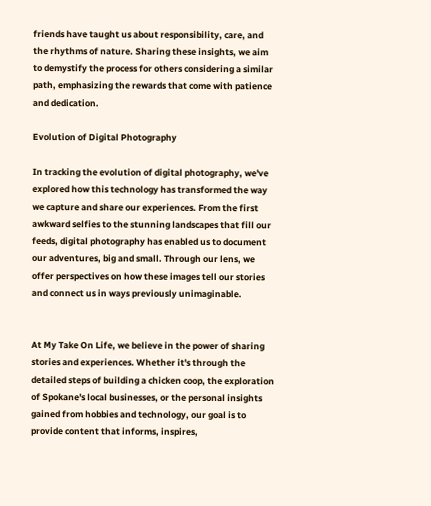friends have taught us about responsibility, care, and the rhythms of nature. Sharing these insights, we aim to demystify the process for others considering a similar path, emphasizing the rewards that come with patience and dedication.

Evolution of Digital Photography

In tracking the evolution of digital photography, we've explored how this technology has transformed the way we capture and share our experiences. From the first awkward selfies to the stunning landscapes that fill our feeds, digital photography has enabled us to document our adventures, big and small. Through our lens, we offer perspectives on how these images tell our stories and connect us in ways previously unimaginable.


At My Take On Life, we believe in the power of sharing stories and experiences. Whether it's through the detailed steps of building a chicken coop, the exploration of Spokane's local businesses, or the personal insights gained from hobbies and technology, our goal is to provide content that informs, inspires,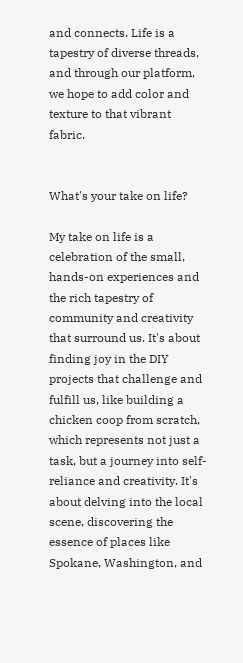and connects. Life is a tapestry of diverse threads, and through our platform, we hope to add color and texture to that vibrant fabric.


What's your take on life?

My take on life is a celebration of the small, hands-on experiences and the rich tapestry of community and creativity that surround us. It's about finding joy in the DIY projects that challenge and fulfill us, like building a chicken coop from scratch, which represents not just a task, but a journey into self-reliance and creativity. It's about delving into the local scene, discovering the essence of places like Spokane, Washington, and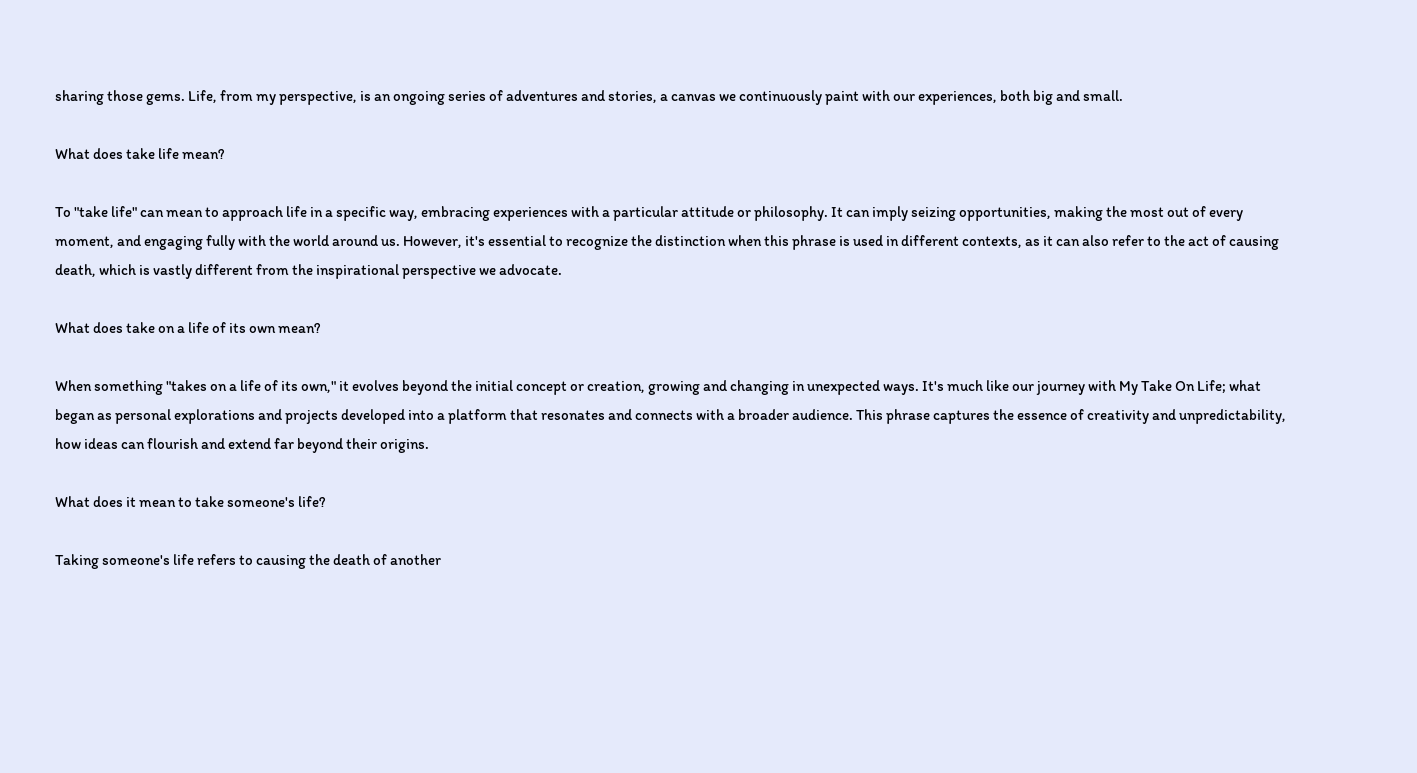sharing those gems. Life, from my perspective, is an ongoing series of adventures and stories, a canvas we continuously paint with our experiences, both big and small.

What does take life mean?

To "take life" can mean to approach life in a specific way, embracing experiences with a particular attitude or philosophy. It can imply seizing opportunities, making the most out of every moment, and engaging fully with the world around us. However, it's essential to recognize the distinction when this phrase is used in different contexts, as it can also refer to the act of causing death, which is vastly different from the inspirational perspective we advocate.

What does take on a life of its own mean?

When something "takes on a life of its own," it evolves beyond the initial concept or creation, growing and changing in unexpected ways. It's much like our journey with My Take On Life; what began as personal explorations and projects developed into a platform that resonates and connects with a broader audience. This phrase captures the essence of creativity and unpredictability, how ideas can flourish and extend far beyond their origins.

What does it mean to take someone's life?

Taking someone's life refers to causing the death of another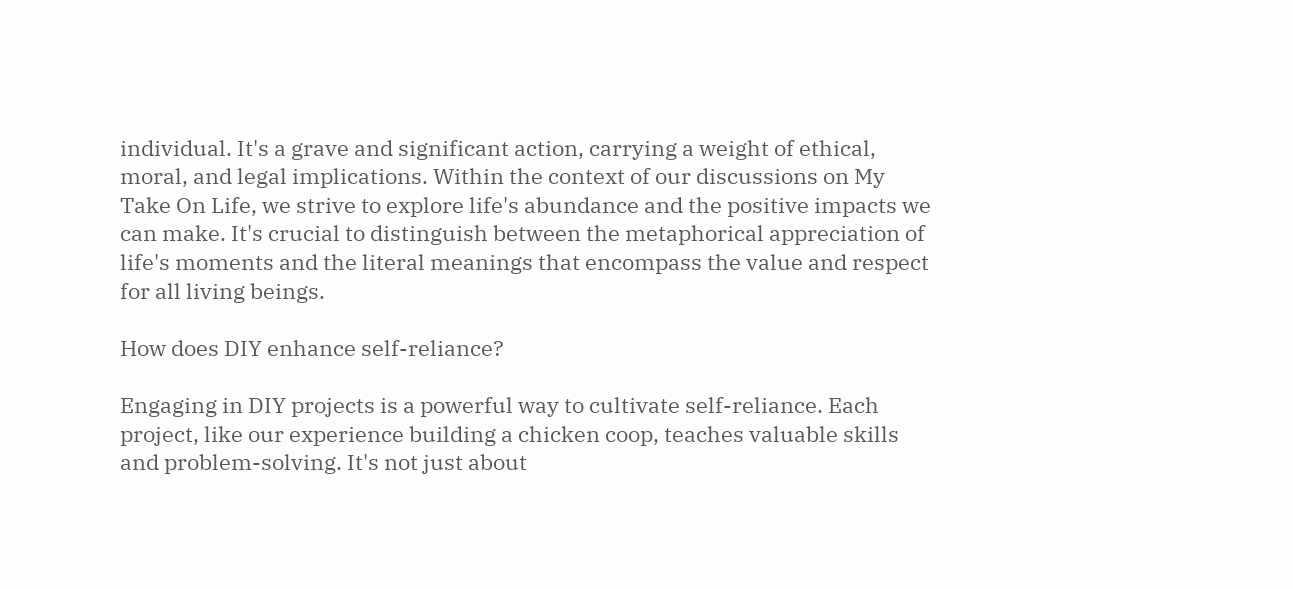individual. It's a grave and significant action, carrying a weight of ethical, moral, and legal implications. Within the context of our discussions on My Take On Life, we strive to explore life's abundance and the positive impacts we can make. It's crucial to distinguish between the metaphorical appreciation of life's moments and the literal meanings that encompass the value and respect for all living beings.

How does DIY enhance self-reliance?

Engaging in DIY projects is a powerful way to cultivate self-reliance. Each project, like our experience building a chicken coop, teaches valuable skills and problem-solving. It's not just about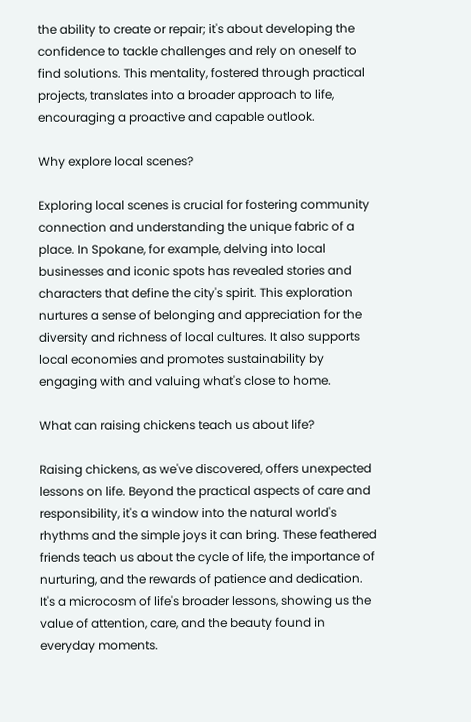the ability to create or repair; it's about developing the confidence to tackle challenges and rely on oneself to find solutions. This mentality, fostered through practical projects, translates into a broader approach to life, encouraging a proactive and capable outlook.

Why explore local scenes?

Exploring local scenes is crucial for fostering community connection and understanding the unique fabric of a place. In Spokane, for example, delving into local businesses and iconic spots has revealed stories and characters that define the city's spirit. This exploration nurtures a sense of belonging and appreciation for the diversity and richness of local cultures. It also supports local economies and promotes sustainability by engaging with and valuing what's close to home.

What can raising chickens teach us about life?

Raising chickens, as we've discovered, offers unexpected lessons on life. Beyond the practical aspects of care and responsibility, it's a window into the natural world's rhythms and the simple joys it can bring. These feathered friends teach us about the cycle of life, the importance of nurturing, and the rewards of patience and dedication. It's a microcosm of life's broader lessons, showing us the value of attention, care, and the beauty found in everyday moments.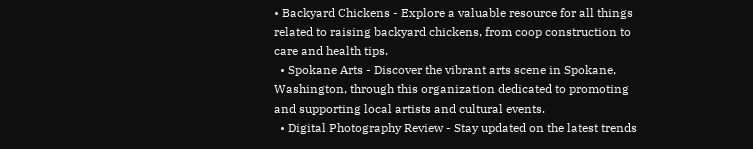• Backyard Chickens - Explore a valuable resource for all things related to raising backyard chickens, from coop construction to care and health tips.
  • Spokane Arts - Discover the vibrant arts scene in Spokane, Washington, through this organization dedicated to promoting and supporting local artists and cultural events.
  • Digital Photography Review - Stay updated on the latest trends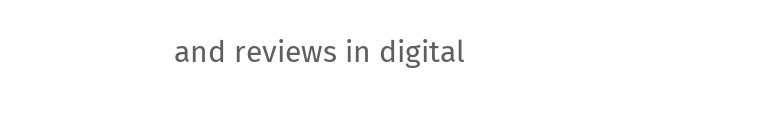and reviews in digital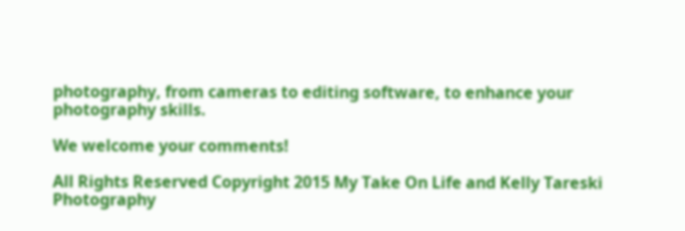photography, from cameras to editing software, to enhance your photography skills.

We welcome your comments!

All Rights Reserved Copyright 2015 My Take On Life and Kelly Tareski Photography